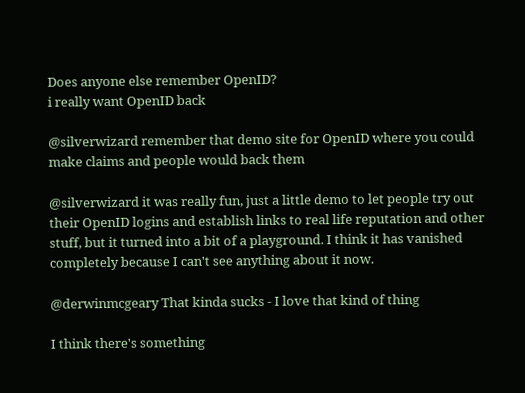Does anyone else remember OpenID?
i really want OpenID back

@silverwizard remember that demo site for OpenID where you could make claims and people would back them

@silverwizard it was really fun, just a little demo to let people try out their OpenID logins and establish links to real life reputation and other stuff, but it turned into a bit of a playground. I think it has vanished completely because I can't see anything about it now.

@derwinmcgeary That kinda sucks - I love that kind of thing

I think there's something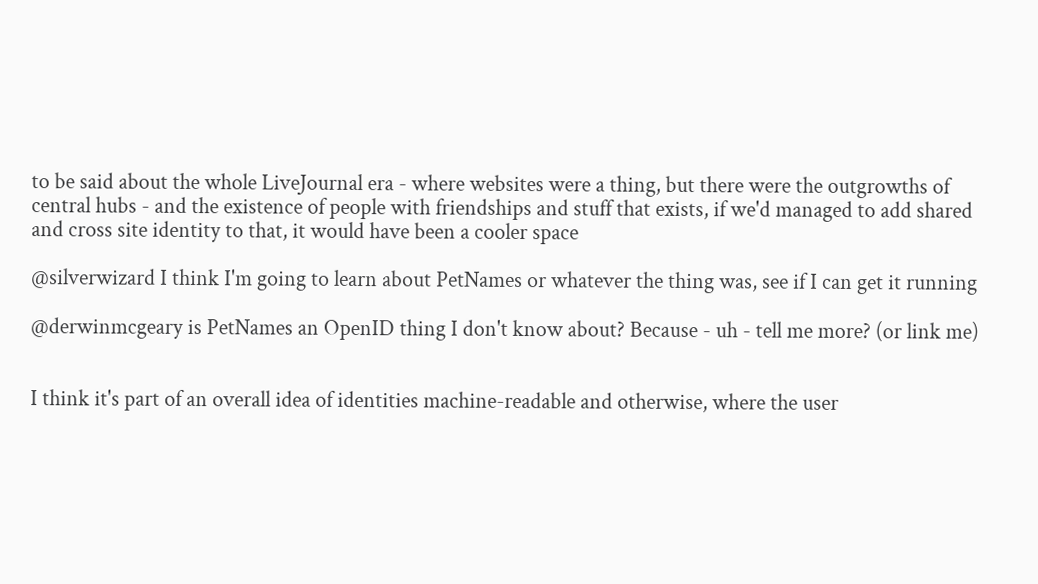to be said about the whole LiveJournal era - where websites were a thing, but there were the outgrowths of central hubs - and the existence of people with friendships and stuff that exists, if we'd managed to add shared and cross site identity to that, it would have been a cooler space

@silverwizard I think I'm going to learn about PetNames or whatever the thing was, see if I can get it running

@derwinmcgeary is PetNames an OpenID thing I don't know about? Because - uh - tell me more? (or link me)


I think it's part of an overall idea of identities machine-readable and otherwise, where the user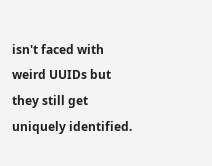isn't faced with weird UUIDs but they still get uniquely identified.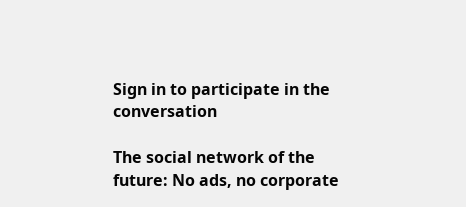Sign in to participate in the conversation

The social network of the future: No ads, no corporate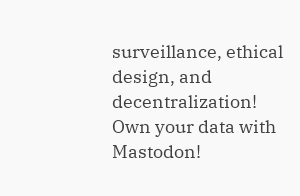surveillance, ethical design, and decentralization! Own your data with Mastodon!